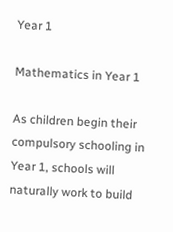Year 1

Mathematics in Year 1

As children begin their compulsory schooling in Year 1, schools will naturally work to build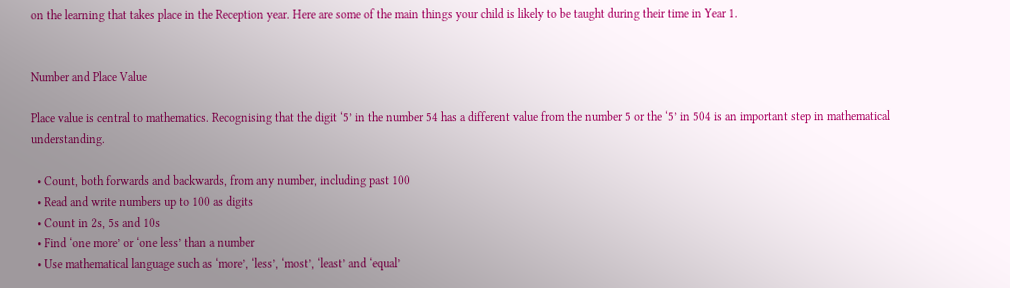on the learning that takes place in the Reception year. Here are some of the main things your child is likely to be taught during their time in Year 1.


Number and Place Value

Place value is central to mathematics. Recognising that the digit ‘5’ in the number 54 has a different value from the number 5 or the ‘5’ in 504 is an important step in mathematical understanding.

  • Count, both forwards and backwards, from any number, including past 100
  • Read and write numbers up to 100 as digits
  • Count in 2s, 5s and 10s
  • Find ‘one more’ or ‘one less’ than a number
  • Use mathematical language such as ‘more’, ‘less’, ‘most’, ‘least’ and ‘equal’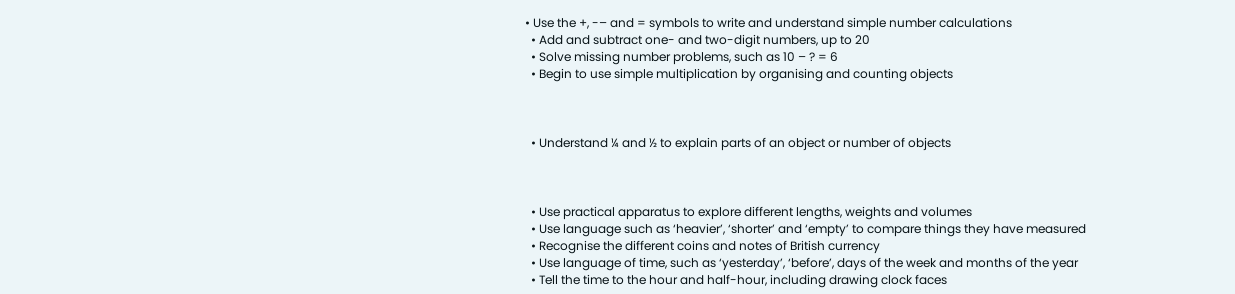• Use the +, -– and = symbols to write and understand simple number calculations
  • Add and subtract one- and two-digit numbers, up to 20
  • Solve missing number problems, such as 10 – ? = 6
  • Begin to use simple multiplication by organising and counting objects



  • Understand ¼ and ½ to explain parts of an object or number of objects



  • Use practical apparatus to explore different lengths, weights and volumes
  • Use language such as ‘heavier’, ‘shorter’ and ‘empty’ to compare things they have measured
  • Recognise the different coins and notes of British currency
  • Use language of time, such as ‘yesterday’, ‘before’, days of the week and months of the year
  • Tell the time to the hour and half-hour, including drawing clock faces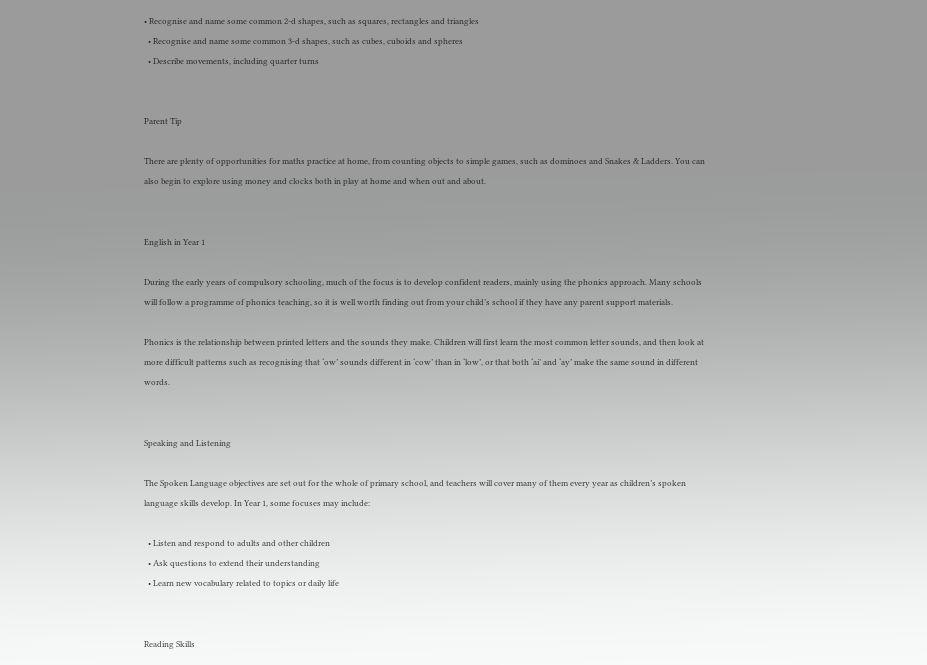• Recognise and name some common 2-d shapes, such as squares, rectangles and triangles
  • Recognise and name some common 3-d shapes, such as cubes, cuboids and spheres
  • Describe movements, including quarter turns


Parent Tip

There are plenty of opportunities for maths practice at home, from counting objects to simple games, such as dominoes and Snakes & Ladders. You can also begin to explore using money and clocks both in play at home and when out and about.


English in Year 1

During the early years of compulsory schooling, much of the focus is to develop confident readers, mainly using the phonics approach. Many schools will follow a programme of phonics teaching, so it is well worth finding out from your child’s school if they have any parent support materials.

Phonics is the relationship between printed letters and the sounds they make. Children will first learn the most common letter sounds, and then look at more difficult patterns such as recognising that ‘ow’ sounds different in ‘cow’ than in ‘low’, or that both ‘ai’ and ‘ay’ make the same sound in different words.


Speaking and Listening

The Spoken Language objectives are set out for the whole of primary school, and teachers will cover many of them every year as children’s spoken language skills develop. In Year 1, some focuses may include:

  • Listen and respond to adults and other children
  • Ask questions to extend their understanding
  • Learn new vocabulary related to topics or daily life


Reading Skills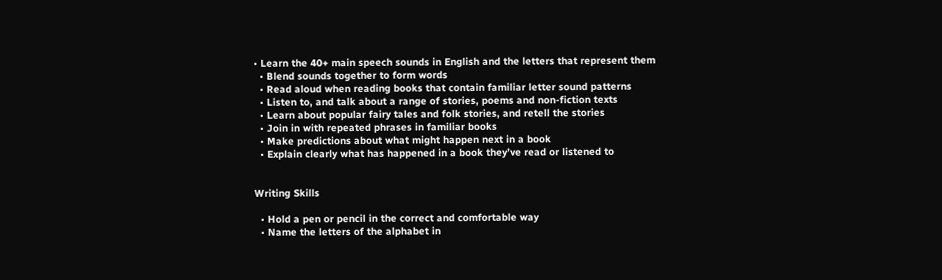• Learn the 40+ main speech sounds in English and the letters that represent them
  • Blend sounds together to form words
  • Read aloud when reading books that contain familiar letter sound patterns
  • Listen to, and talk about a range of stories, poems and non-fiction texts
  • Learn about popular fairy tales and folk stories, and retell the stories
  • Join in with repeated phrases in familiar books
  • Make predictions about what might happen next in a book
  • Explain clearly what has happened in a book they’ve read or listened to


Writing Skills

  • Hold a pen or pencil in the correct and comfortable way
  • Name the letters of the alphabet in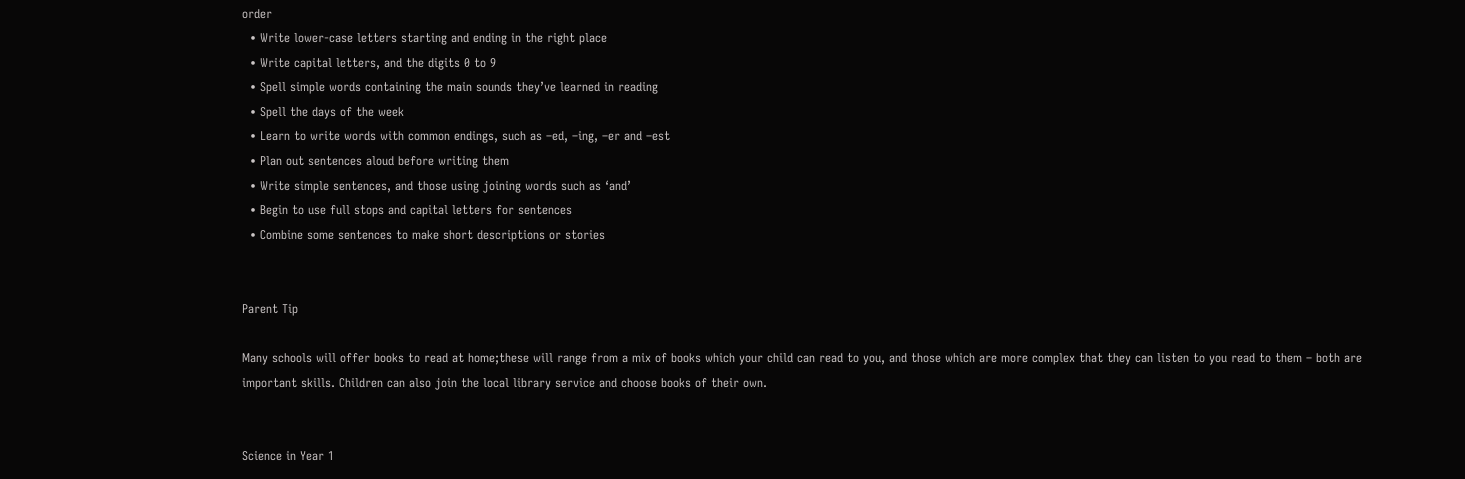order
  • Write lower-case letters starting and ending in the right place
  • Write capital letters, and the digits 0 to 9
  • Spell simple words containing the main sounds they’ve learned in reading
  • Spell the days of the week
  • Learn to write words with common endings, such as –ed, –ing, –er and –est
  • Plan out sentences aloud before writing them
  • Write simple sentences, and those using joining words such as ‘and’
  • Begin to use full stops and capital letters for sentences
  • Combine some sentences to make short descriptions or stories


Parent Tip

Many schools will offer books to read at home;these will range from a mix of books which your child can read to you, and those which are more complex that they can listen to you read to them – both are important skills. Children can also join the local library service and choose books of their own.


Science in Year 1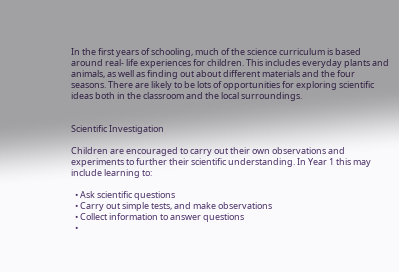In the first years of schooling, much of the science curriculum is based around real- life experiences for children. This includes everyday plants and animals, as well as finding out about different materials and the four seasons. There are likely to be lots of opportunities for exploring scientific ideas both in the classroom and the local surroundings.


Scientific Investigation

Children are encouraged to carry out their own observations and experiments to further their scientific understanding. In Year 1 this may include learning to:

  • Ask scientific questions
  • Carry out simple tests, and make observations
  • Collect information to answer questions
  •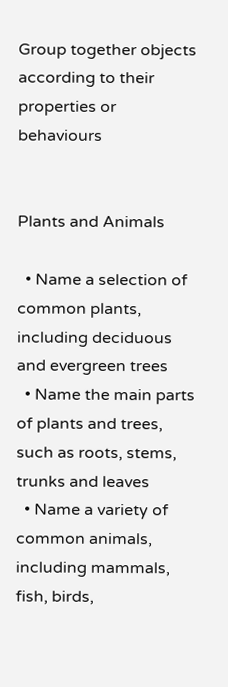Group together objects according to their properties or behaviours


Plants and Animals

  • Name a selection of common plants, including deciduous and evergreen trees
  • Name the main parts of plants and trees, such as roots, stems, trunks and leaves
  • Name a variety of common animals, including mammals, fish, birds,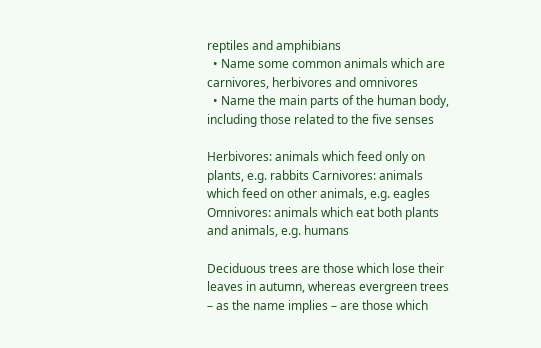reptiles and amphibians
  • Name some common animals which are carnivores, herbivores and omnivores
  • Name the main parts of the human body, including those related to the five senses

Herbivores: animals which feed only on plants, e.g. rabbits Carnivores: animals which feed on other animals, e.g. eagles Omnivores: animals which eat both plants and animals, e.g. humans

Deciduous trees are those which lose their leaves in autumn, whereas evergreen trees – as the name implies – are those which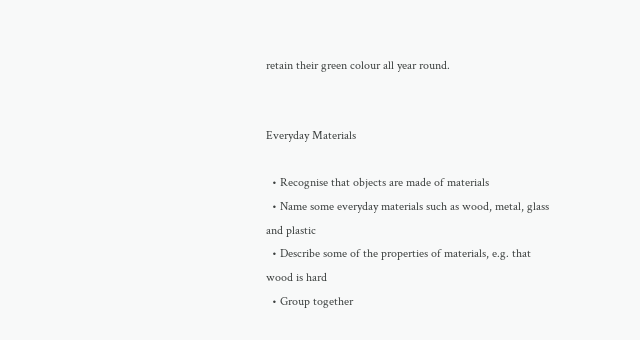retain their green colour all year round.


Everyday Materials

  • Recognise that objects are made of materials
  • Name some everyday materials such as wood, metal, glass and plastic
  • Describe some of the properties of materials, e.g. that wood is hard
  • Group together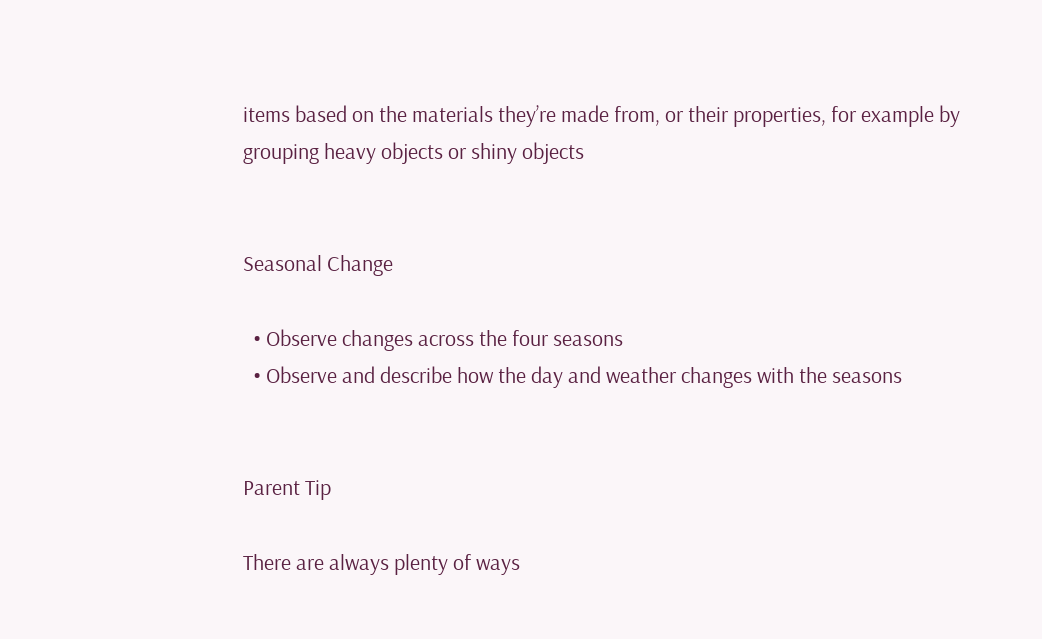items based on the materials they’re made from, or their properties, for example by grouping heavy objects or shiny objects


Seasonal Change

  • Observe changes across the four seasons
  • Observe and describe how the day and weather changes with the seasons


Parent Tip

There are always plenty of ways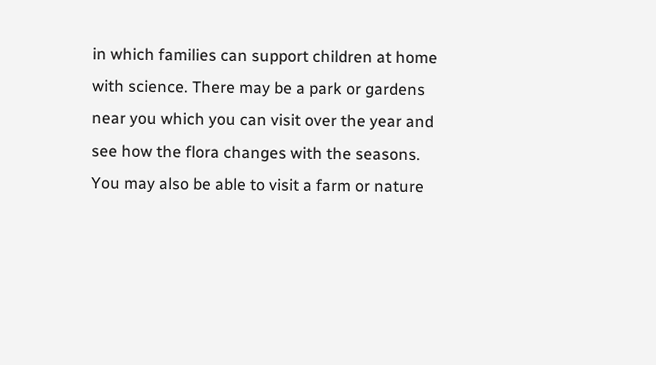in which families can support children at home with science. There may be a park or gardens near you which you can visit over the year and see how the flora changes with the seasons. You may also be able to visit a farm or nature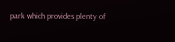park which provides plenty of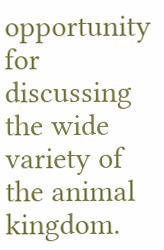opportunity for discussing the wide variety of the animal kingdom.